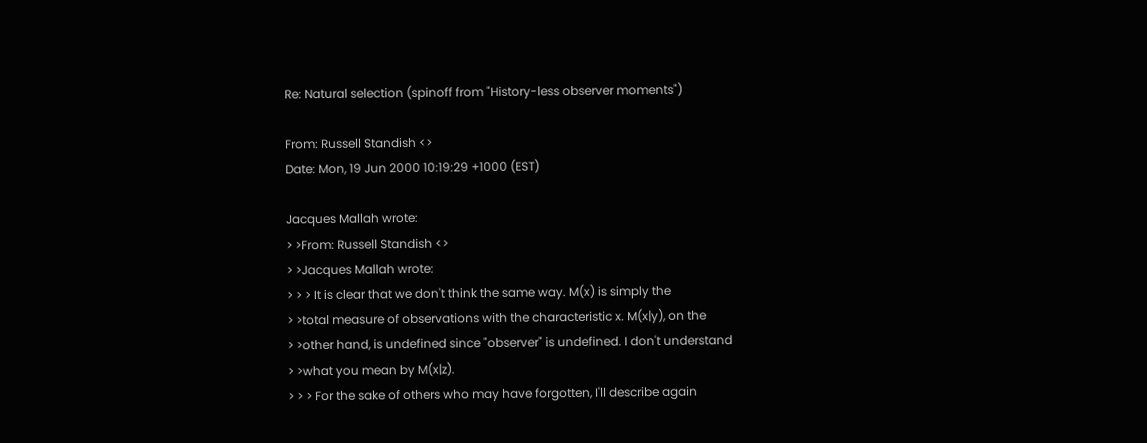Re: Natural selection (spinoff from "History-less observer moments")

From: Russell Standish <>
Date: Mon, 19 Jun 2000 10:19:29 +1000 (EST)

Jacques Mallah wrote:
> >From: Russell Standish <>
> >Jacques Mallah wrote:
> > > It is clear that we don't think the same way. M(x) is simply the
> >total measure of observations with the characteristic x. M(x|y), on the
> >other hand, is undefined since "observer" is undefined. I don't understand
> >what you mean by M(x|z).
> > > For the sake of others who may have forgotten, I'll describe again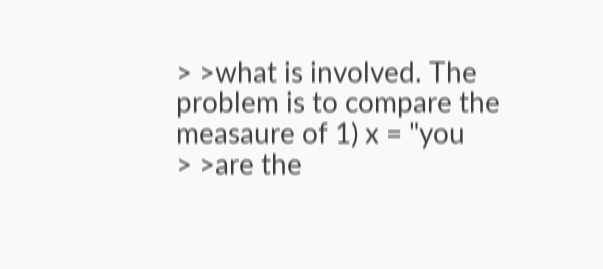> >what is involved. The problem is to compare the measaure of 1) x = "you
> >are the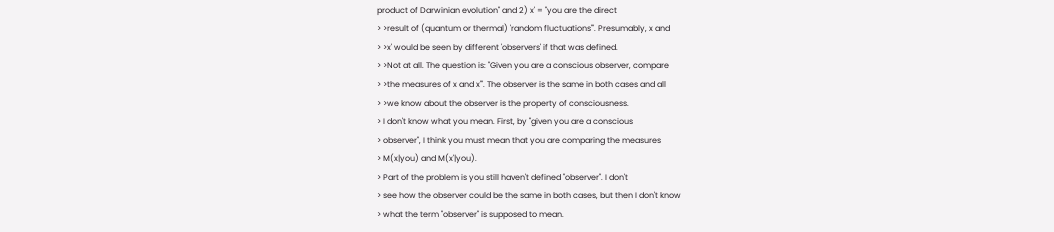product of Darwinian evolution" and 2) x' = "you are the direct
> >result of (quantum or thermal) 'random fluctuations'". Presumably, x and
> >x' would be seen by different 'observers' if that was defined.
> >Not at all. The question is: "Given you are a conscious observer, compare
> >the measures of x and x'". The observer is the same in both cases and all
> >we know about the observer is the property of consciousness.
> I don't know what you mean. First, by "given you are a conscious
> observer", I think you must mean that you are comparing the measures
> M(x|you) and M(x'|you).
> Part of the problem is you still haven't defined "observer". I don't
> see how the observer could be the same in both cases, but then I don't know
> what the term "observer" is supposed to mean.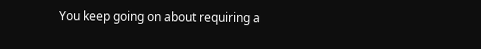You keep going on about requiring a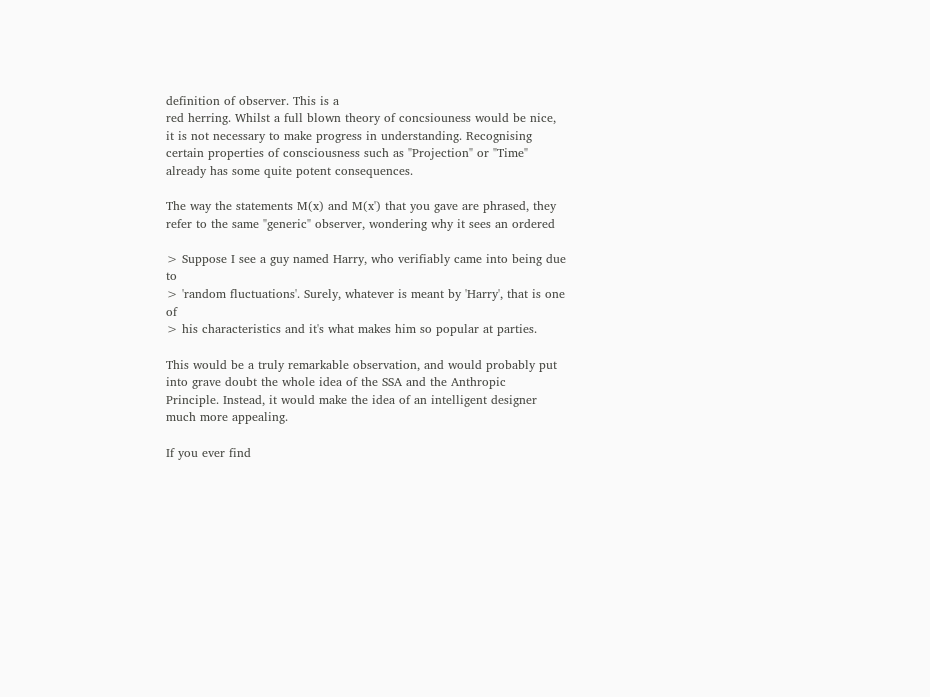definition of observer. This is a
red herring. Whilst a full blown theory of concsiouness would be nice,
it is not necessary to make progress in understanding. Recognising
certain properties of consciousness such as "Projection" or "Time"
already has some quite potent consequences.

The way the statements M(x) and M(x') that you gave are phrased, they
refer to the same "generic" observer, wondering why it sees an ordered

> Suppose I see a guy named Harry, who verifiably came into being due to
> 'random fluctuations'. Surely, whatever is meant by 'Harry', that is one of
> his characteristics and it's what makes him so popular at parties.

This would be a truly remarkable observation, and would probably put
into grave doubt the whole idea of the SSA and the Anthropic
Principle. Instead, it would make the idea of an intelligent designer
much more appealing.

If you ever find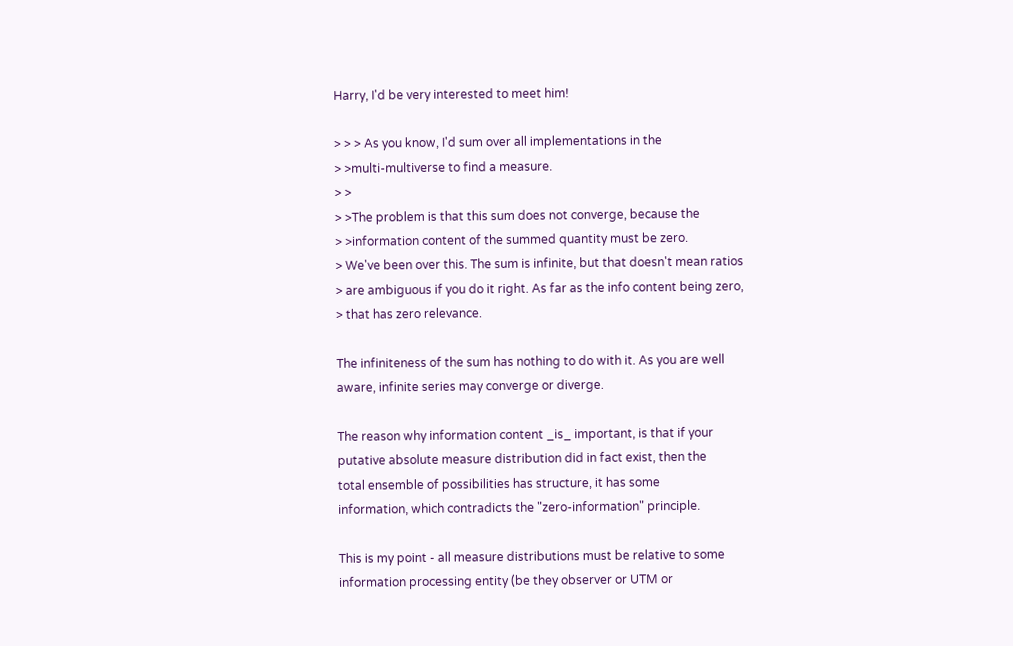Harry, I'd be very interested to meet him!

> > > As you know, I'd sum over all implementations in the
> >multi-multiverse to find a measure.
> >
> >The problem is that this sum does not converge, because the
> >information content of the summed quantity must be zero.
> We've been over this. The sum is infinite, but that doesn't mean ratios
> are ambiguous if you do it right. As far as the info content being zero,
> that has zero relevance.

The infiniteness of the sum has nothing to do with it. As you are well
aware, infinite series may converge or diverge.

The reason why information content _is_ important, is that if your
putative absolute measure distribution did in fact exist, then the
total ensemble of possibilities has structure, it has some
information, which contradicts the "zero-information" principle.

This is my point - all measure distributions must be relative to some
information processing entity (be they observer or UTM or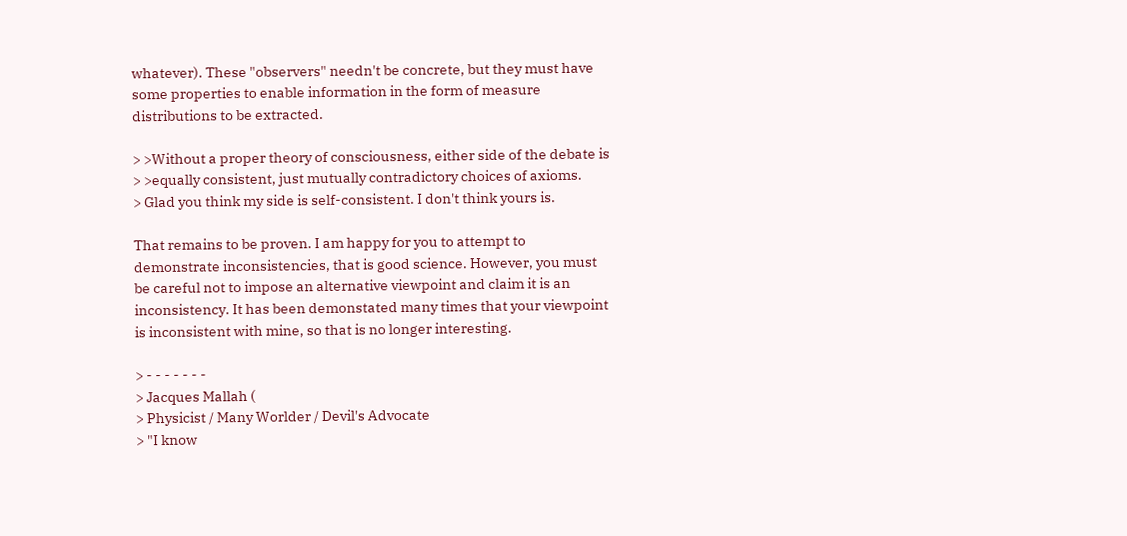whatever). These "observers" needn't be concrete, but they must have
some properties to enable information in the form of measure
distributions to be extracted.

> >Without a proper theory of consciousness, either side of the debate is
> >equally consistent, just mutually contradictory choices of axioms.
> Glad you think my side is self-consistent. I don't think yours is.

That remains to be proven. I am happy for you to attempt to
demonstrate inconsistencies, that is good science. However, you must
be careful not to impose an alternative viewpoint and claim it is an
inconsistency. It has been demonstated many times that your viewpoint
is inconsistent with mine, so that is no longer interesting.

> - - - - - - -
> Jacques Mallah (
> Physicist / Many Worlder / Devil's Advocate
> "I know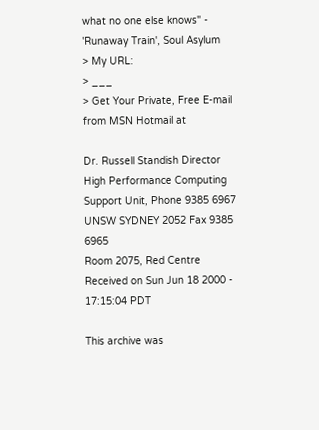what no one else knows" - 'Runaway Train', Soul Asylum
> My URL:
> ___
> Get Your Private, Free E-mail from MSN Hotmail at

Dr. Russell Standish Director
High Performance Computing Support Unit, Phone 9385 6967
UNSW SYDNEY 2052 Fax 9385 6965
Room 2075, Red Centre
Received on Sun Jun 18 2000 - 17:15:04 PDT

This archive was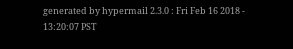generated by hypermail 2.3.0 : Fri Feb 16 2018 - 13:20:07 PST